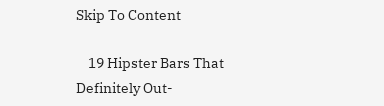Skip To Content

    19 Hipster Bars That Definitely Out-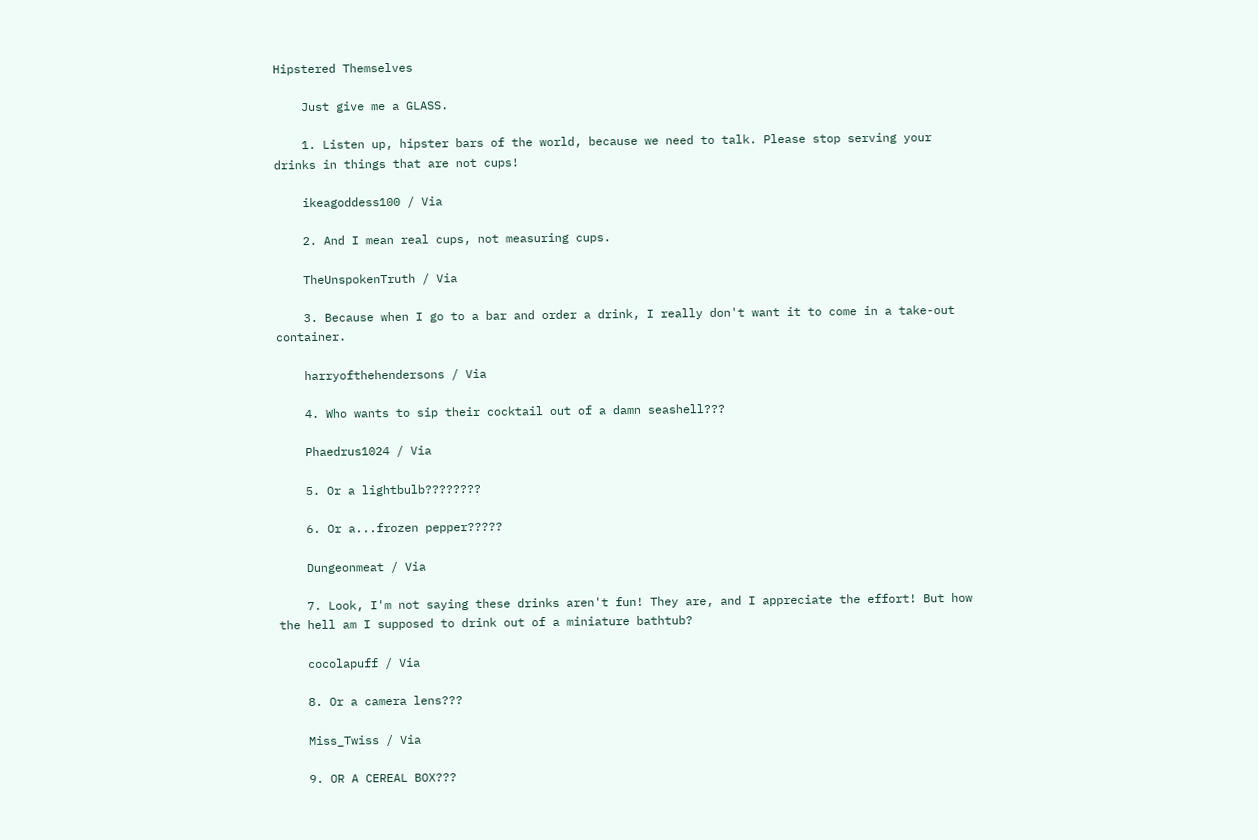Hipstered Themselves

    Just give me a GLASS.

    1. Listen up, hipster bars of the world, because we need to talk. Please stop serving your drinks in things that are not cups!

    ikeagoddess100 / Via

    2. And I mean real cups, not measuring cups.

    TheUnspokenTruth / Via

    3. Because when I go to a bar and order a drink, I really don't want it to come in a take-out container.

    harryofthehendersons / Via

    4. Who wants to sip their cocktail out of a damn seashell???

    Phaedrus1024 / Via

    5. Or a lightbulb????????

    6. Or a...frozen pepper?????

    Dungeonmeat / Via

    7. Look, I'm not saying these drinks aren't fun! They are, and I appreciate the effort! But how the hell am I supposed to drink out of a miniature bathtub?

    cocolapuff / Via

    8. Or a camera lens???

    Miss_Twiss / Via

    9. OR A CEREAL BOX???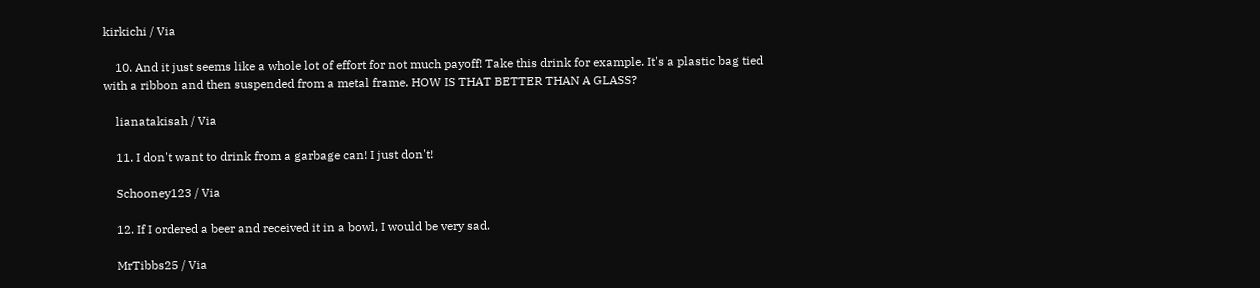kirkichi / Via

    10. And it just seems like a whole lot of effort for not much payoff! Take this drink for example. It's a plastic bag tied with a ribbon and then suspended from a metal frame. HOW IS THAT BETTER THAN A GLASS?

    lianatakisah / Via

    11. I don't want to drink from a garbage can! I just don't!

    Schooney123 / Via

    12. If I ordered a beer and received it in a bowl, I would be very sad.

    MrTibbs25 / Via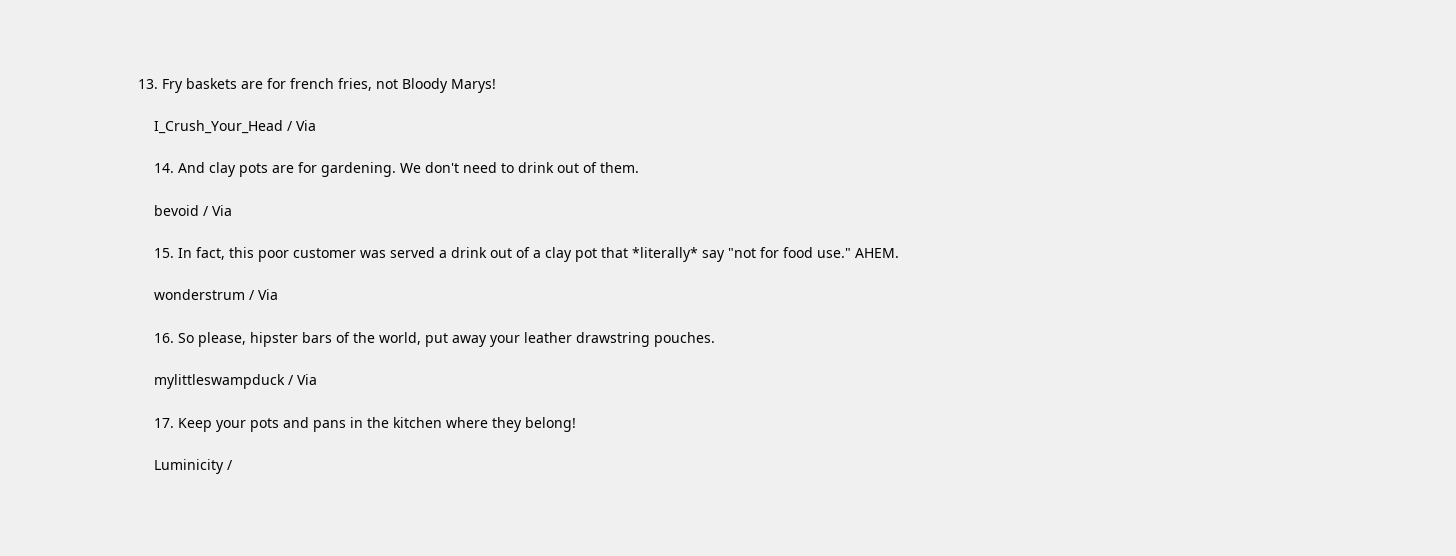13. Fry baskets are for french fries, not Bloody Marys!

    I_Crush_Your_Head / Via

    14. And clay pots are for gardening. We don't need to drink out of them.

    bevoid / Via

    15. In fact, this poor customer was served a drink out of a clay pot that *literally* say "not for food use." AHEM.

    wonderstrum / Via

    16. So please, hipster bars of the world, put away your leather drawstring pouches.

    mylittleswampduck / Via

    17. Keep your pots and pans in the kitchen where they belong!

    Luminicity /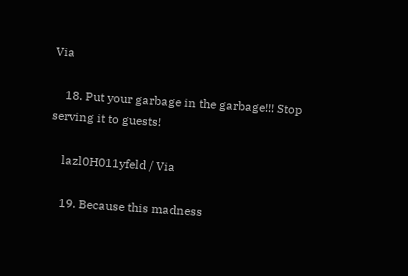Via

    18. Put your garbage in the garbage!!! Stop serving it to guests!

    lazl0H011yfeld / Via

    19. Because this madness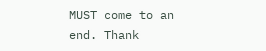MUST come to an end. Thank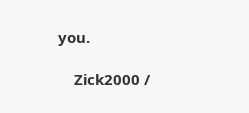you.

    Zick2000 /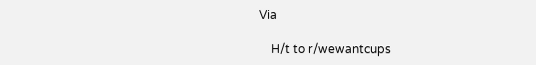Via

    H/t to r/wewantcups